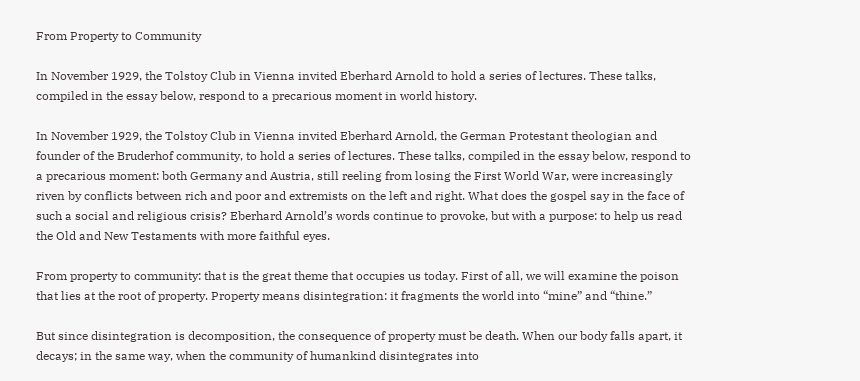From Property to Community

In November 1929, the Tolstoy Club in Vienna invited Eberhard Arnold to hold a series of lectures. These talks, compiled in the essay below, respond to a precarious moment in world history.

In November 1929, the Tolstoy Club in Vienna invited Eberhard Arnold, the German Protestant theologian and founder of the Bruderhof community, to hold a series of lectures. These talks, compiled in the essay below, respond to a precarious moment: both Germany and Austria, still reeling from losing the First World War, were increasingly riven by conflicts between rich and poor and extremists on the left and right. What does the gospel say in the face of such a social and religious crisis? Eberhard Arnold’s words continue to provoke, but with a purpose: to help us read the Old and New Testaments with more faithful eyes.

From property to community: that is the great theme that occupies us today. First of all, we will examine the poison that lies at the root of property. Property means disintegration: it fragments the world into “mine” and “thine.”

But since disintegration is decomposition, the consequence of property must be death. When our body falls apart, it decays; in the same way, when the community of humankind disintegrates into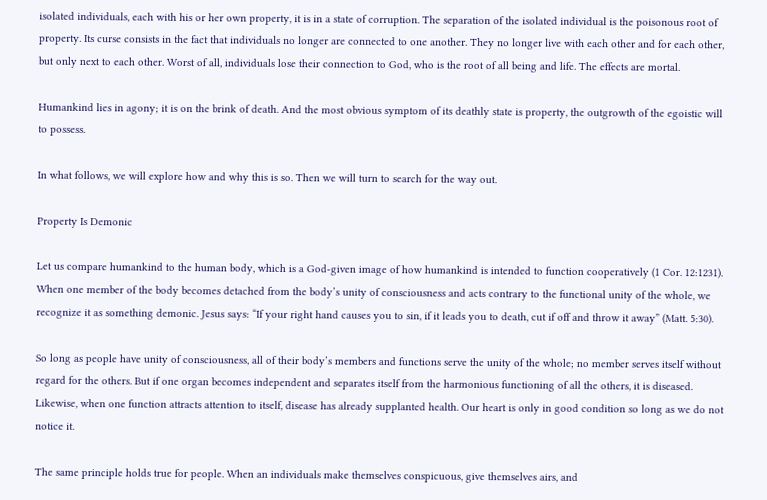isolated individuals, each with his or her own property, it is in a state of corruption. The separation of the isolated individual is the poisonous root of property. Its curse consists in the fact that individuals no longer are connected to one another. They no longer live with each other and for each other, but only next to each other. Worst of all, individuals lose their connection to God, who is the root of all being and life. The effects are mortal.

Humankind lies in agony; it is on the brink of death. And the most obvious symptom of its deathly state is property, the outgrowth of the egoistic will to possess.

In what follows, we will explore how and why this is so. Then we will turn to search for the way out.

Property Is Demonic

Let us compare humankind to the human body, which is a God-given image of how humankind is intended to function cooperatively (1 Cor. 12:1231). When one member of the body becomes detached from the body’s unity of consciousness and acts contrary to the functional unity of the whole, we recognize it as something demonic. Jesus says: “If your right hand causes you to sin, if it leads you to death, cut if off and throw it away” (Matt. 5:30).

So long as people have unity of consciousness, all of their body’s members and functions serve the unity of the whole; no member serves itself without regard for the others. But if one organ becomes independent and separates itself from the harmonious functioning of all the others, it is diseased. Likewise, when one function attracts attention to itself, disease has already supplanted health. Our heart is only in good condition so long as we do not notice it.

The same principle holds true for people. When an individuals make themselves conspicuous, give themselves airs, and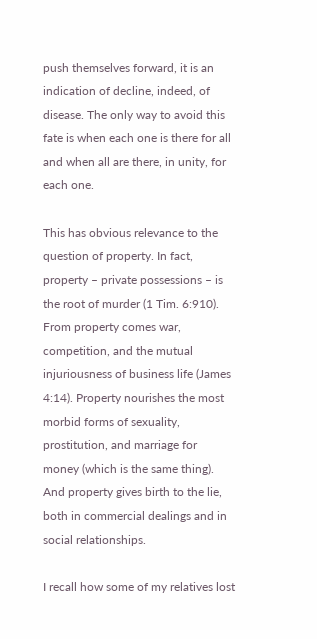push themselves forward, it is an indication of decline, indeed, of disease. The only way to avoid this fate is when each one is there for all and when all are there, in unity, for each one.

This has obvious relevance to the question of property. In fact, property – private possessions – is the root of murder (1 Tim. 6:910). From property comes war, competition, and the mutual injuriousness of business life (James 4:14). Property nourishes the most morbid forms of sexuality, prostitution, and marriage for money (which is the same thing). And property gives birth to the lie, both in commercial dealings and in social relationships.

I recall how some of my relatives lost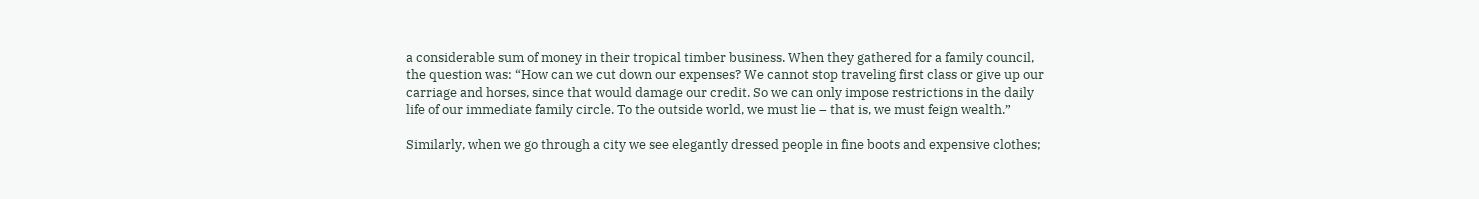a considerable sum of money in their tropical timber business. When they gathered for a family council, the question was: “How can we cut down our expenses? We cannot stop traveling first class or give up our carriage and horses, since that would damage our credit. So we can only impose restrictions in the daily life of our immediate family circle. To the outside world, we must lie – that is, we must feign wealth.”

Similarly, when we go through a city we see elegantly dressed people in fine boots and expensive clothes;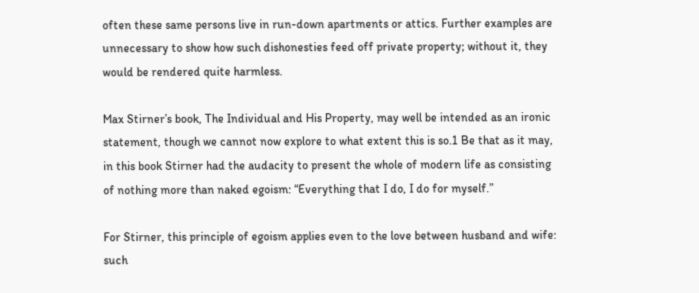often these same persons live in run-down apartments or attics. Further examples are unnecessary to show how such dishonesties feed off private property; without it, they would be rendered quite harmless.

Max Stirner’s book, The Individual and His Property, may well be intended as an ironic statement, though we cannot now explore to what extent this is so.1 Be that as it may, in this book Stirner had the audacity to present the whole of modern life as consisting of nothing more than naked egoism: “Everything that I do, I do for myself.”

For Stirner, this principle of egoism applies even to the love between husband and wife: such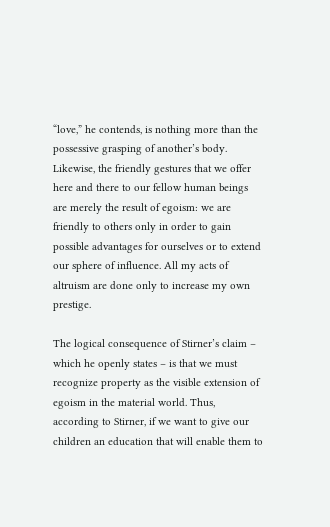“love,” he contends, is nothing more than the possessive grasping of another’s body. Likewise, the friendly gestures that we offer here and there to our fellow human beings are merely the result of egoism: we are friendly to others only in order to gain possible advantages for ourselves or to extend our sphere of influence. All my acts of altruism are done only to increase my own prestige.

The logical consequence of Stirner’s claim – which he openly states – is that we must recognize property as the visible extension of egoism in the material world. Thus, according to Stirner, if we want to give our children an education that will enable them to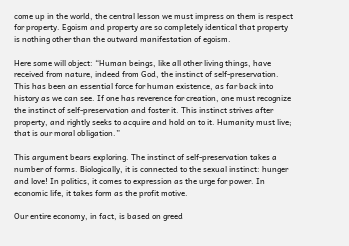come up in the world, the central lesson we must impress on them is respect for property. Egoism and property are so completely identical that property is nothing other than the outward manifestation of egoism.

Here some will object: “Human beings, like all other living things, have received from nature, indeed from God, the instinct of self-preservation. This has been an essential force for human existence, as far back into history as we can see. If one has reverence for creation, one must recognize the instinct of self-preservation and foster it. This instinct strives after property, and rightly seeks to acquire and hold on to it. Humanity must live; that is our moral obligation.”

This argument bears exploring. The instinct of self-preservation takes a number of forms. Biologically, it is connected to the sexual instinct: hunger and love! In politics, it comes to expression as the urge for power. In economic life, it takes form as the profit motive.

Our entire economy, in fact, is based on greed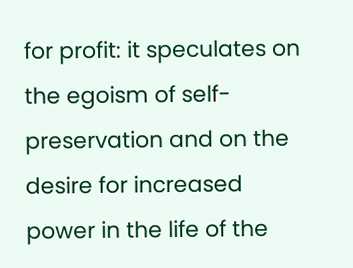for profit: it speculates on the egoism of self-preservation and on the desire for increased power in the life of the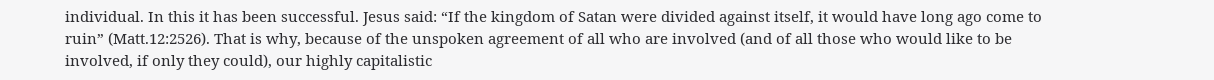individual. In this it has been successful. Jesus said: “If the kingdom of Satan were divided against itself, it would have long ago come to ruin” (Matt.12:2526). That is why, because of the unspoken agreement of all who are involved (and of all those who would like to be involved, if only they could), our highly capitalistic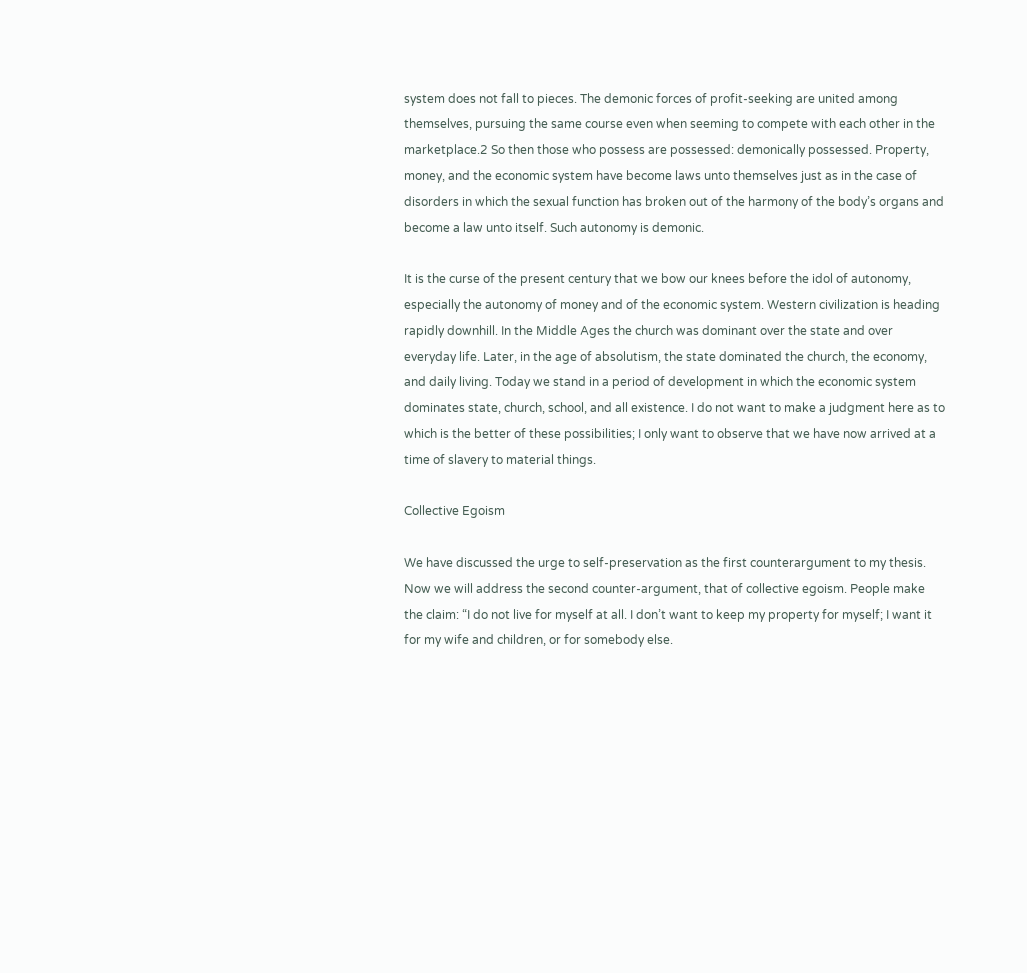system does not fall to pieces. The demonic forces of profit-seeking are united among themselves, pursuing the same course even when seeming to compete with each other in the marketplace.2 So then those who possess are possessed: demonically possessed. Property, money, and the economic system have become laws unto themselves just as in the case of disorders in which the sexual function has broken out of the harmony of the body’s organs and become a law unto itself. Such autonomy is demonic.

It is the curse of the present century that we bow our knees before the idol of autonomy, especially the autonomy of money and of the economic system. Western civilization is heading rapidly downhill. In the Middle Ages the church was dominant over the state and over everyday life. Later, in the age of absolutism, the state dominated the church, the economy, and daily living. Today we stand in a period of development in which the economic system dominates state, church, school, and all existence. I do not want to make a judgment here as to which is the better of these possibilities; I only want to observe that we have now arrived at a time of slavery to material things.

Collective Egoism

We have discussed the urge to self-preservation as the first counterargument to my thesis. Now we will address the second counter-argument, that of collective egoism. People make the claim: “I do not live for myself at all. I don’t want to keep my property for myself; I want it for my wife and children, or for somebody else.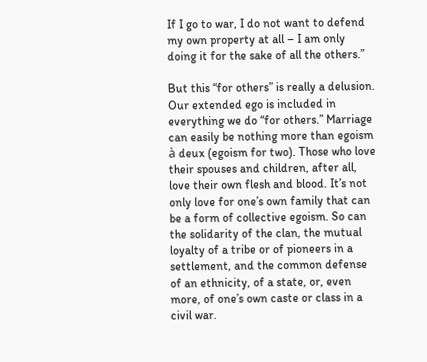If I go to war, I do not want to defend my own property at all – I am only doing it for the sake of all the others.”

But this “for others” is really a delusion. Our extended ego is included in everything we do “for others.” Marriage can easily be nothing more than egoism à deux (egoism for two). Those who love their spouses and children, after all, love their own flesh and blood. It’s not only love for one’s own family that can be a form of collective egoism. So can the solidarity of the clan, the mutual loyalty of a tribe or of pioneers in a settlement, and the common defense of an ethnicity, of a state, or, even more, of one’s own caste or class in a civil war.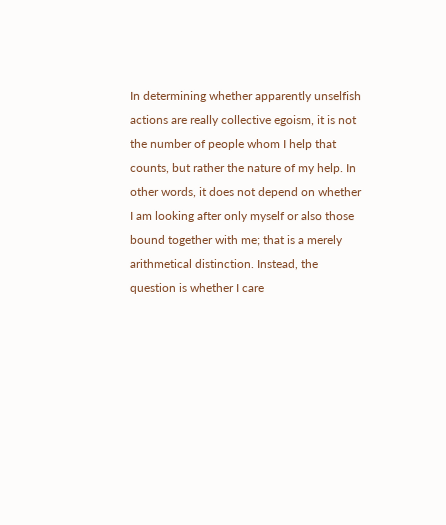In determining whether apparently unselfish actions are really collective egoism, it is not the number of people whom I help that counts, but rather the nature of my help. In other words, it does not depend on whether I am looking after only myself or also those bound together with me; that is a merely arithmetical distinction. Instead, the question is whether I care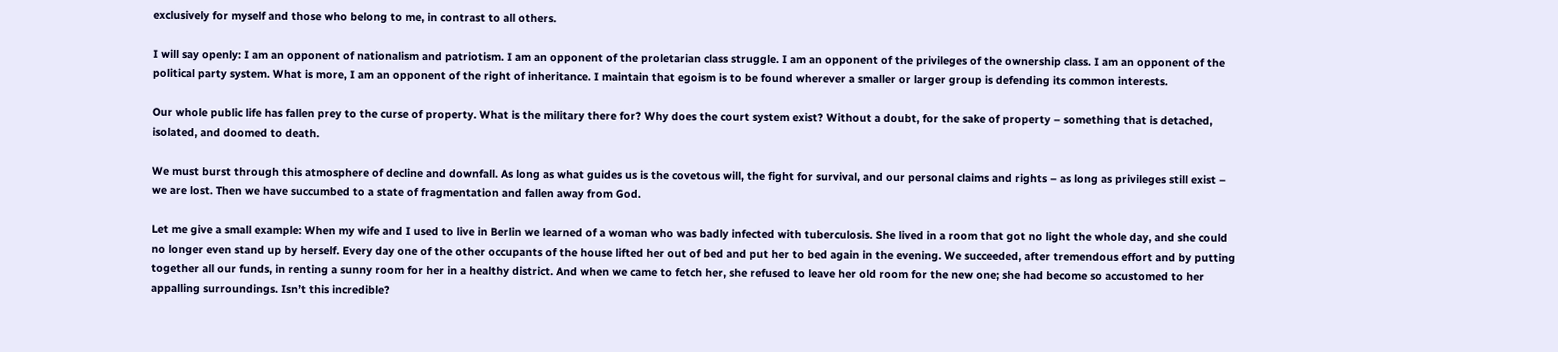exclusively for myself and those who belong to me, in contrast to all others.

I will say openly: I am an opponent of nationalism and patriotism. I am an opponent of the proletarian class struggle. I am an opponent of the privileges of the ownership class. I am an opponent of the political party system. What is more, I am an opponent of the right of inheritance. I maintain that egoism is to be found wherever a smaller or larger group is defending its common interests.

Our whole public life has fallen prey to the curse of property. What is the military there for? Why does the court system exist? Without a doubt, for the sake of property – something that is detached, isolated, and doomed to death.

We must burst through this atmosphere of decline and downfall. As long as what guides us is the covetous will, the fight for survival, and our personal claims and rights – as long as privileges still exist – we are lost. Then we have succumbed to a state of fragmentation and fallen away from God.

Let me give a small example: When my wife and I used to live in Berlin we learned of a woman who was badly infected with tuberculosis. She lived in a room that got no light the whole day, and she could no longer even stand up by herself. Every day one of the other occupants of the house lifted her out of bed and put her to bed again in the evening. We succeeded, after tremendous effort and by putting together all our funds, in renting a sunny room for her in a healthy district. And when we came to fetch her, she refused to leave her old room for the new one; she had become so accustomed to her appalling surroundings. Isn’t this incredible?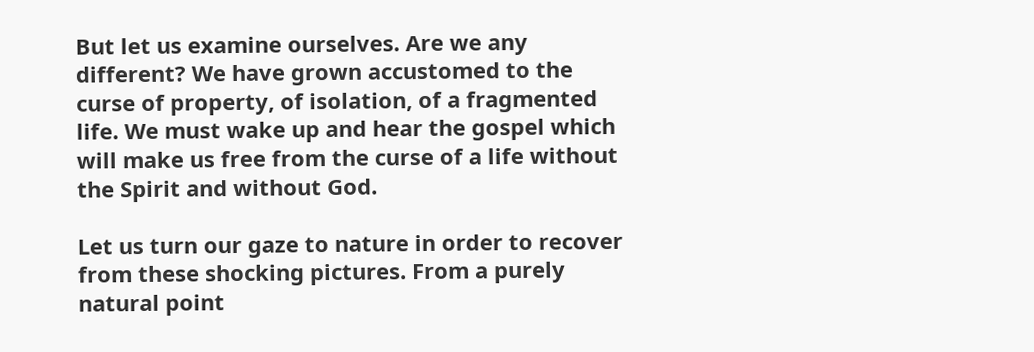But let us examine ourselves. Are we any different? We have grown accustomed to the curse of property, of isolation, of a fragmented life. We must wake up and hear the gospel which will make us free from the curse of a life without the Spirit and without God.

Let us turn our gaze to nature in order to recover from these shocking pictures. From a purely natural point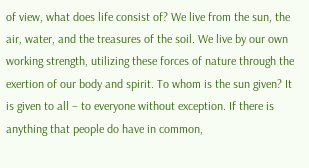of view, what does life consist of? We live from the sun, the air, water, and the treasures of the soil. We live by our own working strength, utilizing these forces of nature through the exertion of our body and spirit. To whom is the sun given? It is given to all – to everyone without exception. If there is anything that people do have in common,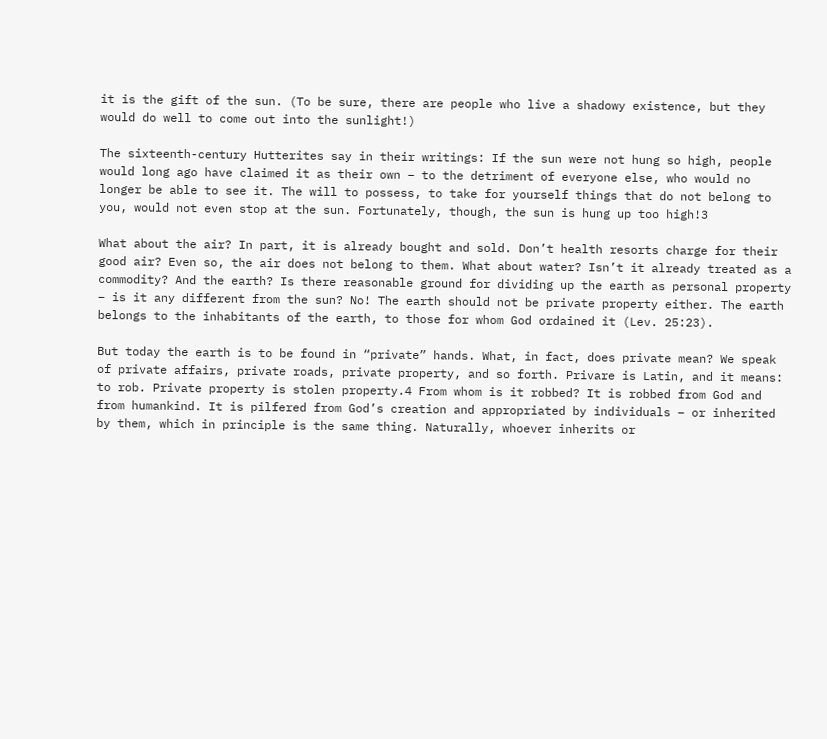it is the gift of the sun. (To be sure, there are people who live a shadowy existence, but they would do well to come out into the sunlight!)

The sixteenth-century Hutterites say in their writings: If the sun were not hung so high, people would long ago have claimed it as their own – to the detriment of everyone else, who would no longer be able to see it. The will to possess, to take for yourself things that do not belong to you, would not even stop at the sun. Fortunately, though, the sun is hung up too high!3

What about the air? In part, it is already bought and sold. Don’t health resorts charge for their good air? Even so, the air does not belong to them. What about water? Isn’t it already treated as a commodity? And the earth? Is there reasonable ground for dividing up the earth as personal property – is it any different from the sun? No! The earth should not be private property either. The earth belongs to the inhabitants of the earth, to those for whom God ordained it (Lev. 25:23).

But today the earth is to be found in “private” hands. What, in fact, does private mean? We speak of private affairs, private roads, private property, and so forth. Privare is Latin, and it means: to rob. Private property is stolen property.4 From whom is it robbed? It is robbed from God and from humankind. It is pilfered from God’s creation and appropriated by individuals – or inherited by them, which in principle is the same thing. Naturally, whoever inherits or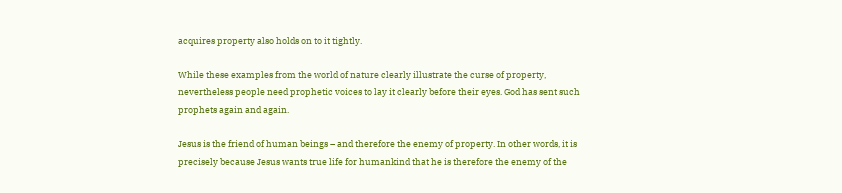acquires property also holds on to it tightly.

While these examples from the world of nature clearly illustrate the curse of property, nevertheless people need prophetic voices to lay it clearly before their eyes. God has sent such prophets again and again.

Jesus is the friend of human beings – and therefore the enemy of property. In other words, it is precisely because Jesus wants true life for humankind that he is therefore the enemy of the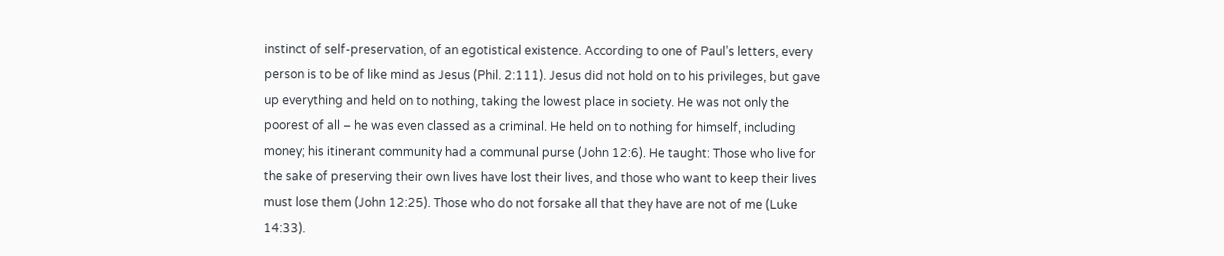instinct of self-preservation, of an egotistical existence. According to one of Paul’s letters, every person is to be of like mind as Jesus (Phil. 2:111). Jesus did not hold on to his privileges, but gave up everything and held on to nothing, taking the lowest place in society. He was not only the poorest of all – he was even classed as a criminal. He held on to nothing for himself, including money; his itinerant community had a communal purse (John 12:6). He taught: Those who live for the sake of preserving their own lives have lost their lives, and those who want to keep their lives must lose them (John 12:25). Those who do not forsake all that they have are not of me (Luke 14:33).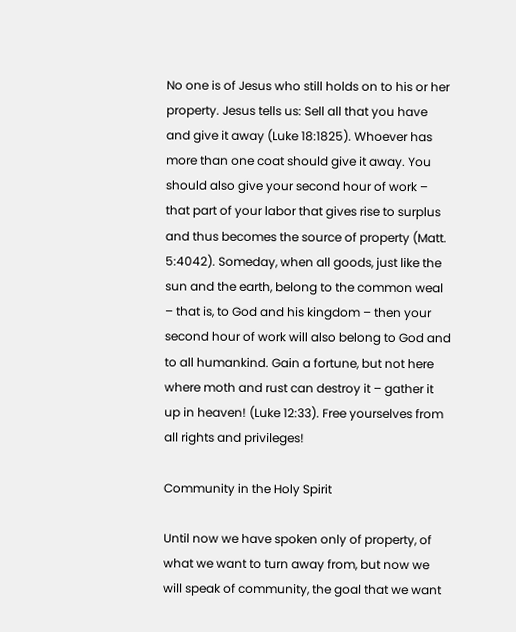No one is of Jesus who still holds on to his or her property. Jesus tells us: Sell all that you have and give it away (Luke 18:1825). Whoever has more than one coat should give it away. You should also give your second hour of work – that part of your labor that gives rise to surplus and thus becomes the source of property (Matt. 5:4042). Someday, when all goods, just like the sun and the earth, belong to the common weal – that is, to God and his kingdom – then your second hour of work will also belong to God and to all humankind. Gain a fortune, but not here where moth and rust can destroy it – gather it up in heaven! (Luke 12:33). Free yourselves from all rights and privileges!

Community in the Holy Spirit

Until now we have spoken only of property, of what we want to turn away from, but now we will speak of community, the goal that we want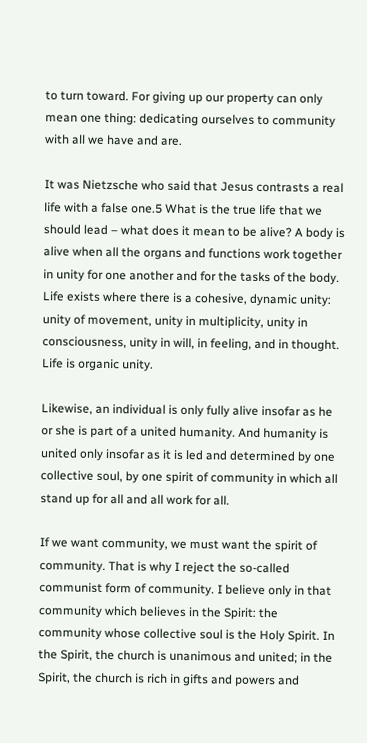to turn toward. For giving up our property can only mean one thing: dedicating ourselves to community with all we have and are.

It was Nietzsche who said that Jesus contrasts a real life with a false one.5 What is the true life that we should lead – what does it mean to be alive? A body is alive when all the organs and functions work together in unity for one another and for the tasks of the body. Life exists where there is a cohesive, dynamic unity: unity of movement, unity in multiplicity, unity in consciousness, unity in will, in feeling, and in thought. Life is organic unity.

Likewise, an individual is only fully alive insofar as he or she is part of a united humanity. And humanity is united only insofar as it is led and determined by one collective soul, by one spirit of community in which all stand up for all and all work for all.

If we want community, we must want the spirit of community. That is why I reject the so-called communist form of community. I believe only in that community which believes in the Spirit: the community whose collective soul is the Holy Spirit. In the Spirit, the church is unanimous and united; in the Spirit, the church is rich in gifts and powers and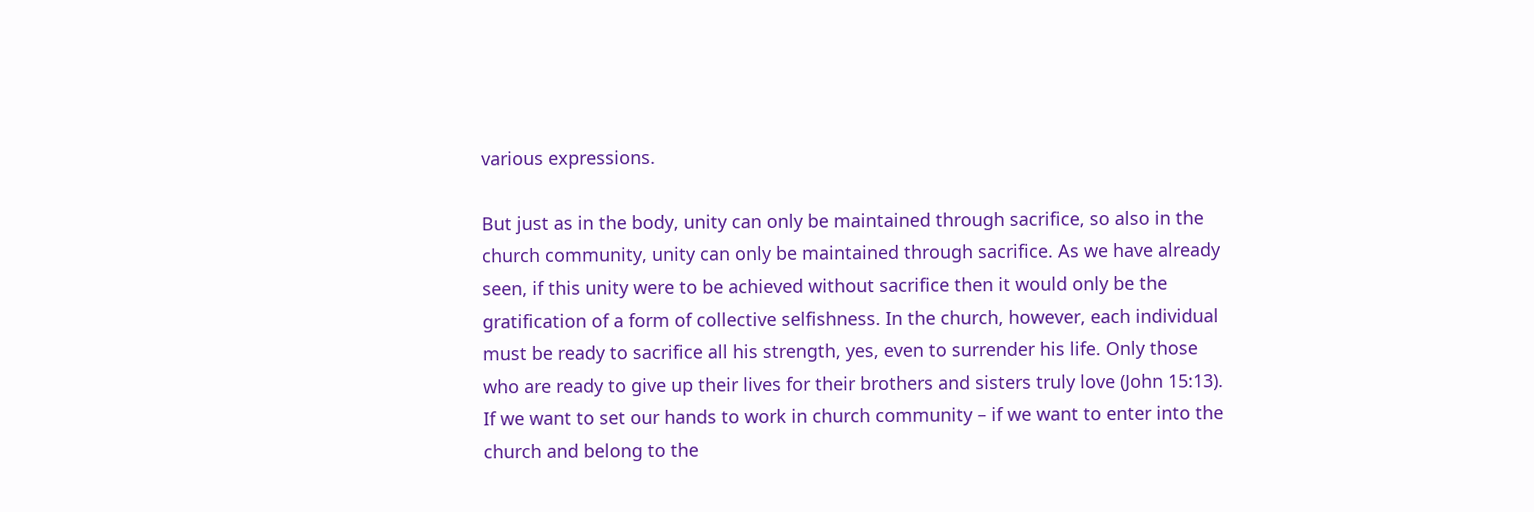various expressions.

But just as in the body, unity can only be maintained through sacrifice, so also in the church community, unity can only be maintained through sacrifice. As we have already seen, if this unity were to be achieved without sacrifice then it would only be the gratification of a form of collective selfishness. In the church, however, each individual must be ready to sacrifice all his strength, yes, even to surrender his life. Only those who are ready to give up their lives for their brothers and sisters truly love (John 15:13). If we want to set our hands to work in church community – if we want to enter into the church and belong to the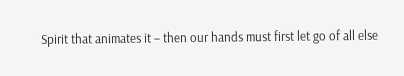Spirit that animates it – then our hands must first let go of all else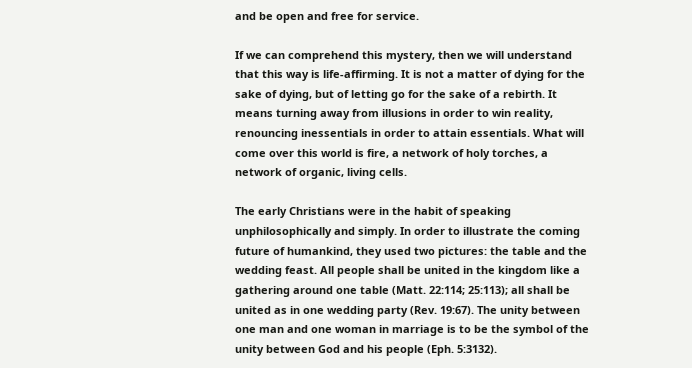and be open and free for service.

If we can comprehend this mystery, then we will understand that this way is life-affirming. It is not a matter of dying for the sake of dying, but of letting go for the sake of a rebirth. It means turning away from illusions in order to win reality, renouncing inessentials in order to attain essentials. What will come over this world is fire, a network of holy torches, a network of organic, living cells.

The early Christians were in the habit of speaking unphilosophically and simply. In order to illustrate the coming future of humankind, they used two pictures: the table and the wedding feast. All people shall be united in the kingdom like a gathering around one table (Matt. 22:114; 25:113); all shall be united as in one wedding party (Rev. 19:67). The unity between one man and one woman in marriage is to be the symbol of the unity between God and his people (Eph. 5:3132).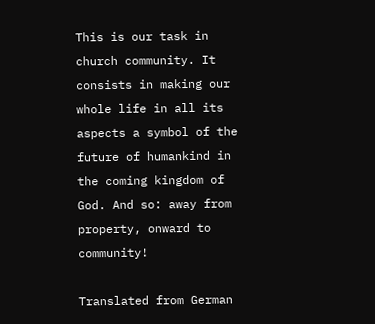This is our task in church community. It consists in making our whole life in all its aspects a symbol of the future of humankind in the coming kingdom of God. And so: away from property, onward to community!

Translated from German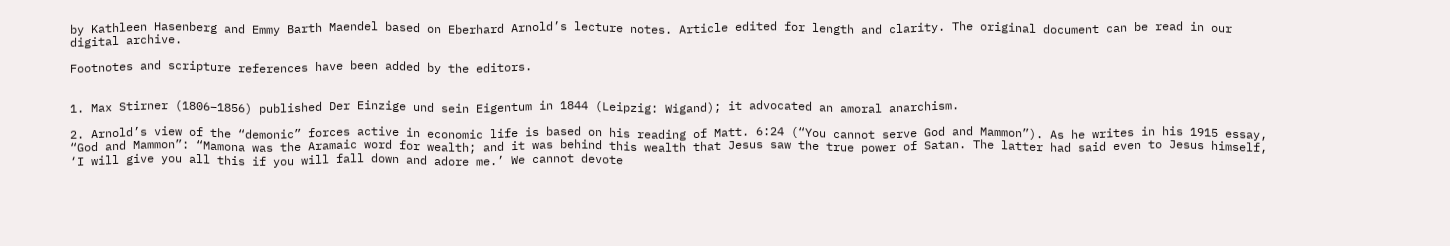by Kathleen Hasenberg and Emmy Barth Maendel based on Eberhard Arnold’s lecture notes. Article edited for length and clarity. The original document can be read in our digital archive.

Footnotes and scripture references have been added by the editors.


1. Max Stirner (1806–1856) published Der Einzige und sein Eigentum in 1844 (Leipzig: Wigand); it advocated an amoral anarchism.

2. Arnold’s view of the “demonic” forces active in economic life is based on his reading of Matt. 6:24 (“You cannot serve God and Mammon”). As he writes in his 1915 essay, “God and Mammon”: “Mamona was the Aramaic word for wealth; and it was behind this wealth that Jesus saw the true power of Satan. The latter had said even to Jesus himself, ‘I will give you all this if you will fall down and adore me.’ We cannot devote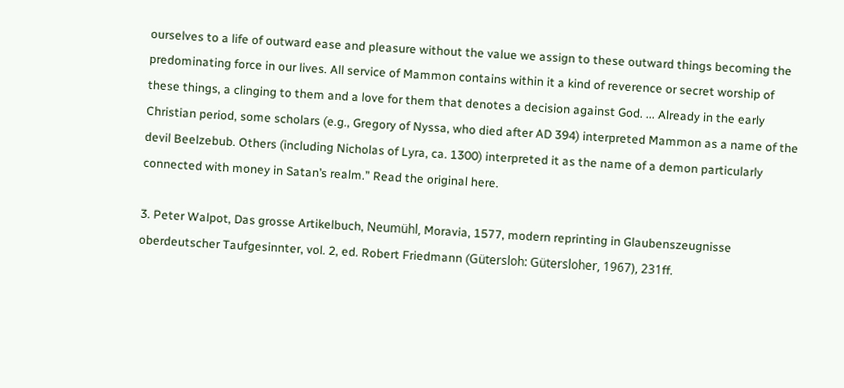ourselves to a life of outward ease and pleasure without the value we assign to these outward things becoming the predominating force in our lives. All service of Mammon contains within it a kind of reverence or secret worship of these things, a clinging to them and a love for them that denotes a decision against God. ... Already in the early Christian period, some scholars (e.g., Gregory of Nyssa, who died after AD 394) interpreted Mammon as a name of the devil Beelzebub. Others (including Nicholas of Lyra, ca. 1300) interpreted it as the name of a demon particularly connected with money in Satan’s realm.” Read the original here.

3. Peter Walpot, Das grosse Artikelbuch, Neumühl, Moravia, 1577, modern reprinting in Glaubenszeugnisse oberdeutscher Taufgesinnter, vol. 2, ed. Robert Friedmann (Gütersloh: Gütersloher, 1967), 231ff.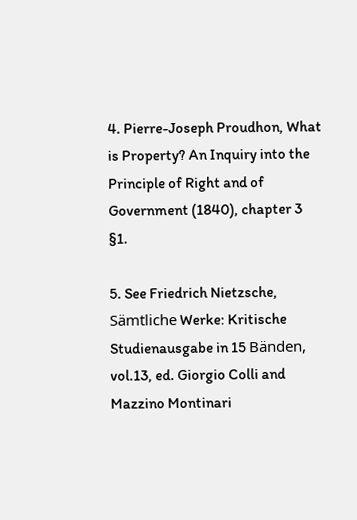4. Pierre-Joseph Proudhon, What is Property? An Inquiry into the Principle of Right and of Government (1840), chapter 3 §1.

5. See Friedrich Nietzsche, Sämtliche Werke: Kritische Studienausgabe in 15 Bänden, vol.13, ed. Giorgio Colli and Mazzino Montinari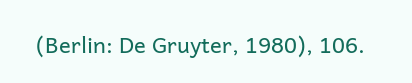(Berlin: De Gruyter, 1980), 106.